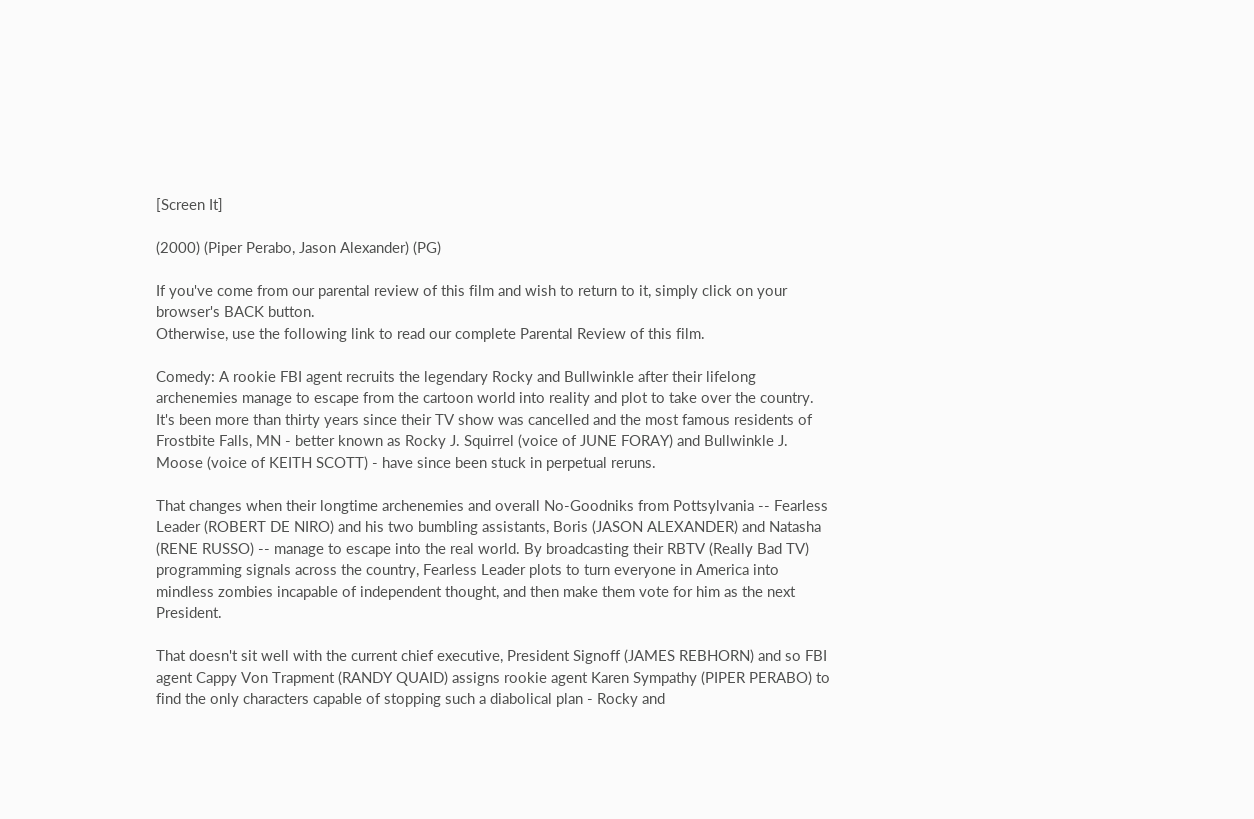[Screen It]

(2000) (Piper Perabo, Jason Alexander) (PG)

If you've come from our parental review of this film and wish to return to it, simply click on your browser's BACK button.
Otherwise, use the following link to read our complete Parental Review of this film.

Comedy: A rookie FBI agent recruits the legendary Rocky and Bullwinkle after their lifelong archenemies manage to escape from the cartoon world into reality and plot to take over the country.
It's been more than thirty years since their TV show was cancelled and the most famous residents of Frostbite Falls, MN - better known as Rocky J. Squirrel (voice of JUNE FORAY) and Bullwinkle J. Moose (voice of KEITH SCOTT) - have since been stuck in perpetual reruns.

That changes when their longtime archenemies and overall No-Goodniks from Pottsylvania -- Fearless Leader (ROBERT DE NIRO) and his two bumbling assistants, Boris (JASON ALEXANDER) and Natasha (RENE RUSSO) -- manage to escape into the real world. By broadcasting their RBTV (Really Bad TV) programming signals across the country, Fearless Leader plots to turn everyone in America into mindless zombies incapable of independent thought, and then make them vote for him as the next President.

That doesn't sit well with the current chief executive, President Signoff (JAMES REBHORN) and so FBI agent Cappy Von Trapment (RANDY QUAID) assigns rookie agent Karen Sympathy (PIPER PERABO) to find the only characters capable of stopping such a diabolical plan - Rocky and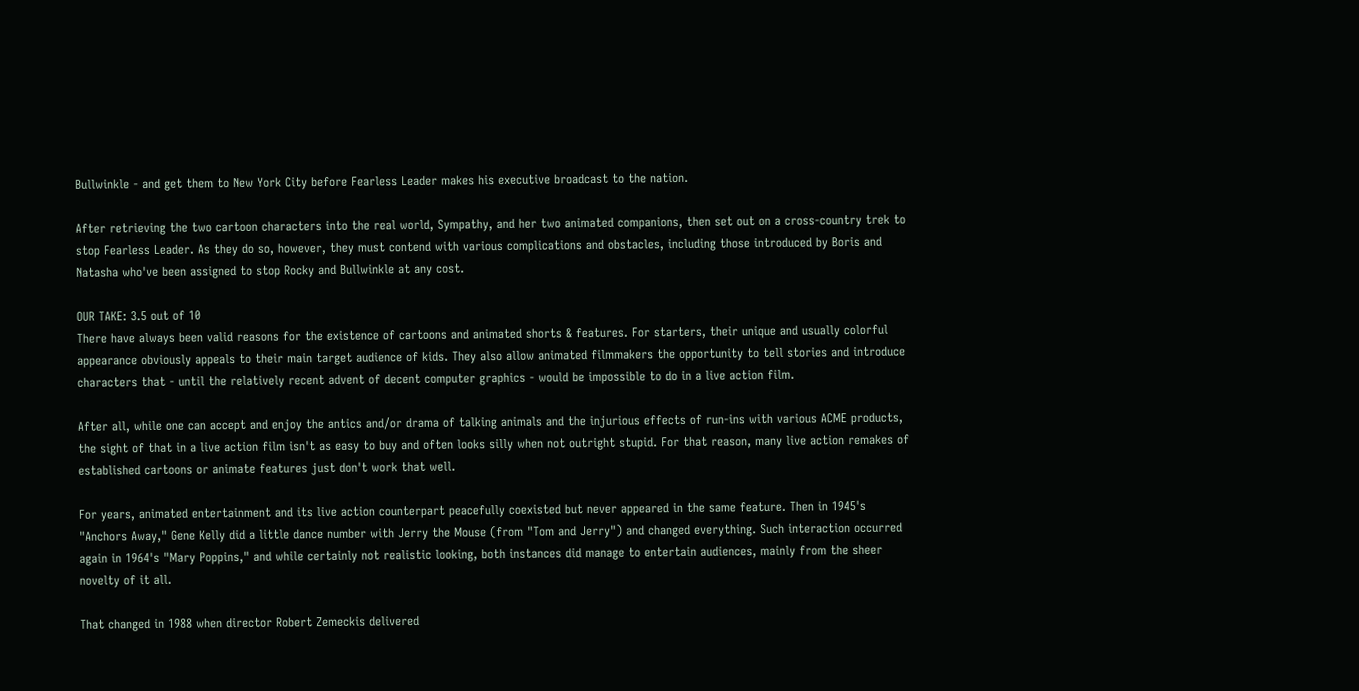Bullwinkle - and get them to New York City before Fearless Leader makes his executive broadcast to the nation.

After retrieving the two cartoon characters into the real world, Sympathy, and her two animated companions, then set out on a cross-country trek to stop Fearless Leader. As they do so, however, they must contend with various complications and obstacles, including those introduced by Boris and Natasha who've been assigned to stop Rocky and Bullwinkle at any cost.

OUR TAKE: 3.5 out of 10
There have always been valid reasons for the existence of cartoons and animated shorts & features. For starters, their unique and usually colorful appearance obviously appeals to their main target audience of kids. They also allow animated filmmakers the opportunity to tell stories and introduce characters that - until the relatively recent advent of decent computer graphics - would be impossible to do in a live action film.

After all, while one can accept and enjoy the antics and/or drama of talking animals and the injurious effects of run-ins with various ACME products, the sight of that in a live action film isn't as easy to buy and often looks silly when not outright stupid. For that reason, many live action remakes of established cartoons or animate features just don't work that well.

For years, animated entertainment and its live action counterpart peacefully coexisted but never appeared in the same feature. Then in 1945's "Anchors Away," Gene Kelly did a little dance number with Jerry the Mouse (from "Tom and Jerry") and changed everything. Such interaction occurred again in 1964's "Mary Poppins," and while certainly not realistic looking, both instances did manage to entertain audiences, mainly from the sheer novelty of it all.

That changed in 1988 when director Robert Zemeckis delivered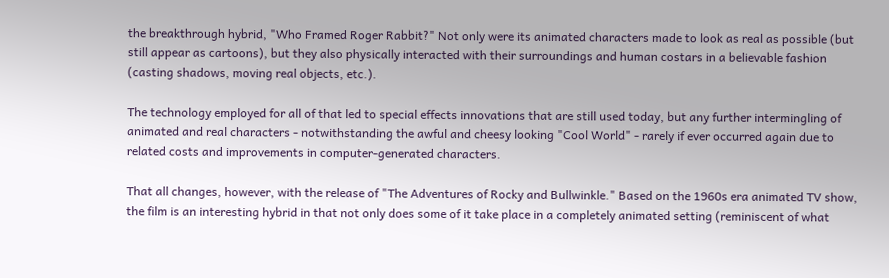the breakthrough hybrid, "Who Framed Roger Rabbit?" Not only were its animated characters made to look as real as possible (but still appear as cartoons), but they also physically interacted with their surroundings and human costars in a believable fashion (casting shadows, moving real objects, etc.).

The technology employed for all of that led to special effects innovations that are still used today, but any further intermingling of animated and real characters - notwithstanding the awful and cheesy looking "Cool World" - rarely if ever occurred again due to related costs and improvements in computer-generated characters.

That all changes, however, with the release of "The Adventures of Rocky and Bullwinkle." Based on the 1960s era animated TV show, the film is an interesting hybrid in that not only does some of it take place in a completely animated setting (reminiscent of what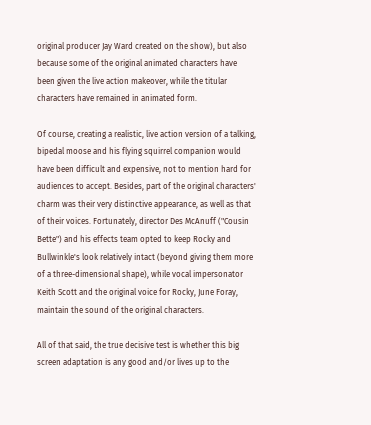original producer Jay Ward created on the show), but also because some of the original animated characters have been given the live action makeover, while the titular characters have remained in animated form.

Of course, creating a realistic, live action version of a talking, bipedal moose and his flying squirrel companion would have been difficult and expensive, not to mention hard for audiences to accept. Besides, part of the original characters' charm was their very distinctive appearance, as well as that of their voices. Fortunately, director Des McAnuff ("Cousin Bette") and his effects team opted to keep Rocky and Bullwinkle's look relatively intact (beyond giving them more of a three-dimensional shape), while vocal impersonator Keith Scott and the original voice for Rocky, June Foray, maintain the sound of the original characters.

All of that said, the true decisive test is whether this big screen adaptation is any good and/or lives up to the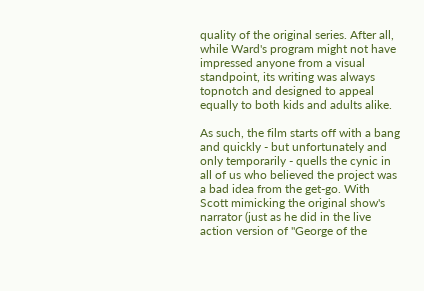quality of the original series. After all, while Ward's program might not have impressed anyone from a visual standpoint, its writing was always topnotch and designed to appeal equally to both kids and adults alike.

As such, the film starts off with a bang and quickly - but unfortunately and only temporarily - quells the cynic in all of us who believed the project was a bad idea from the get-go. With Scott mimicking the original show's narrator (just as he did in the live action version of "George of the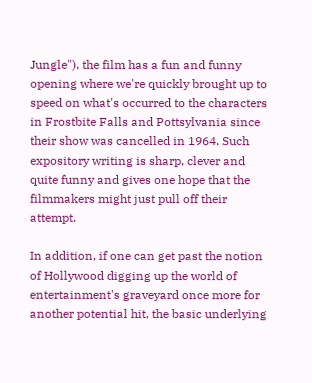Jungle"), the film has a fun and funny opening where we're quickly brought up to speed on what's occurred to the characters in Frostbite Falls and Pottsylvania since their show was cancelled in 1964. Such expository writing is sharp, clever and quite funny and gives one hope that the filmmakers might just pull off their attempt.

In addition, if one can get past the notion of Hollywood digging up the world of entertainment's graveyard once more for another potential hit, the basic underlying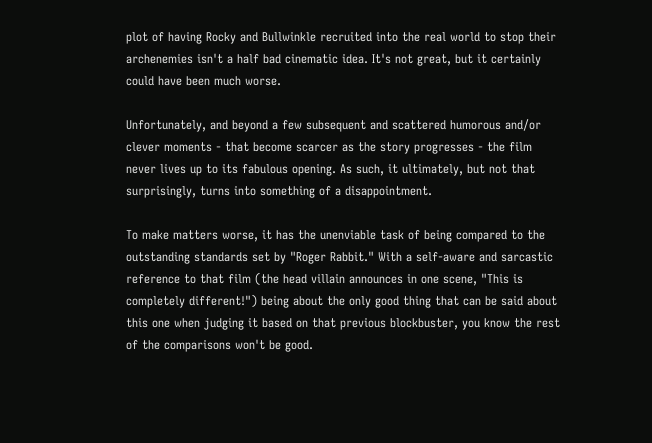plot of having Rocky and Bullwinkle recruited into the real world to stop their archenemies isn't a half bad cinematic idea. It's not great, but it certainly could have been much worse.

Unfortunately, and beyond a few subsequent and scattered humorous and/or clever moments - that become scarcer as the story progresses - the film never lives up to its fabulous opening. As such, it ultimately, but not that surprisingly, turns into something of a disappointment.

To make matters worse, it has the unenviable task of being compared to the outstanding standards set by "Roger Rabbit." With a self-aware and sarcastic reference to that film (the head villain announces in one scene, "This is completely different!") being about the only good thing that can be said about this one when judging it based on that previous blockbuster, you know the rest of the comparisons won't be good.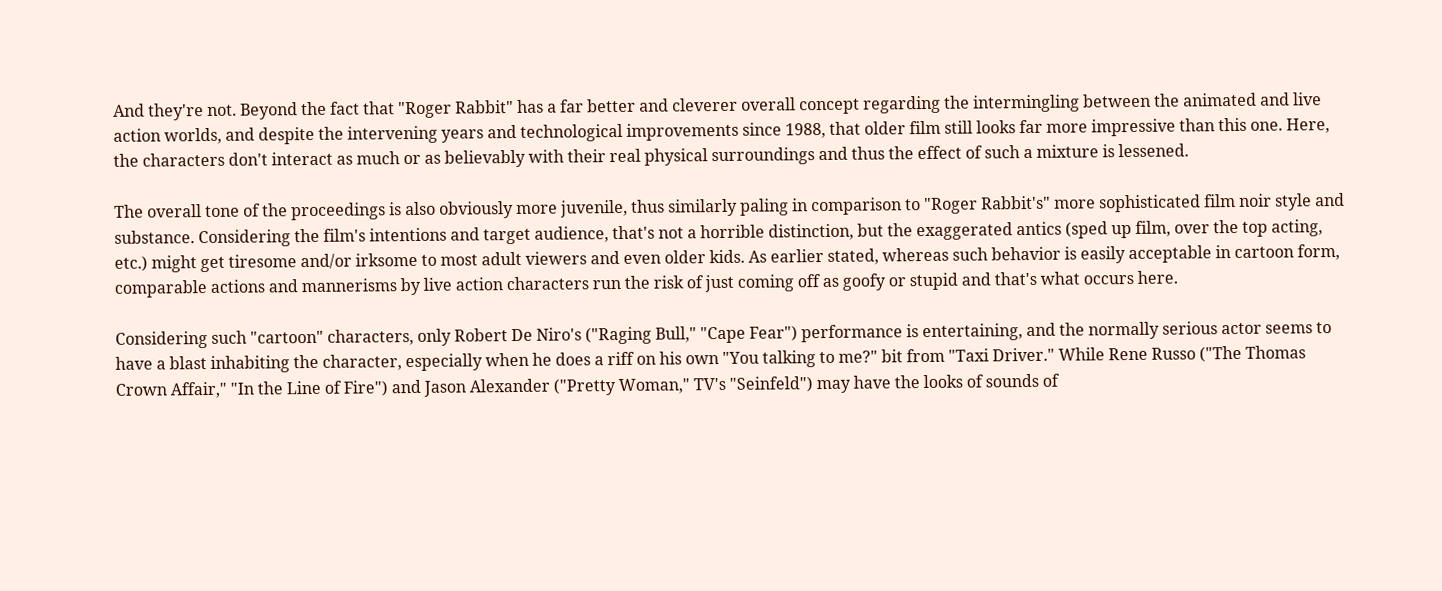And they're not. Beyond the fact that "Roger Rabbit" has a far better and cleverer overall concept regarding the intermingling between the animated and live action worlds, and despite the intervening years and technological improvements since 1988, that older film still looks far more impressive than this one. Here, the characters don't interact as much or as believably with their real physical surroundings and thus the effect of such a mixture is lessened.

The overall tone of the proceedings is also obviously more juvenile, thus similarly paling in comparison to "Roger Rabbit's" more sophisticated film noir style and substance. Considering the film's intentions and target audience, that's not a horrible distinction, but the exaggerated antics (sped up film, over the top acting, etc.) might get tiresome and/or irksome to most adult viewers and even older kids. As earlier stated, whereas such behavior is easily acceptable in cartoon form, comparable actions and mannerisms by live action characters run the risk of just coming off as goofy or stupid and that's what occurs here.

Considering such "cartoon" characters, only Robert De Niro's ("Raging Bull," "Cape Fear") performance is entertaining, and the normally serious actor seems to have a blast inhabiting the character, especially when he does a riff on his own "You talking to me?" bit from "Taxi Driver." While Rene Russo ("The Thomas Crown Affair," "In the Line of Fire") and Jason Alexander ("Pretty Woman," TV's "Seinfeld") may have the looks of sounds of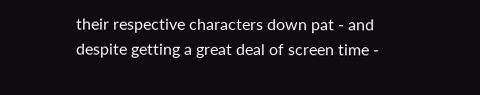their respective characters down pat - and despite getting a great deal of screen time -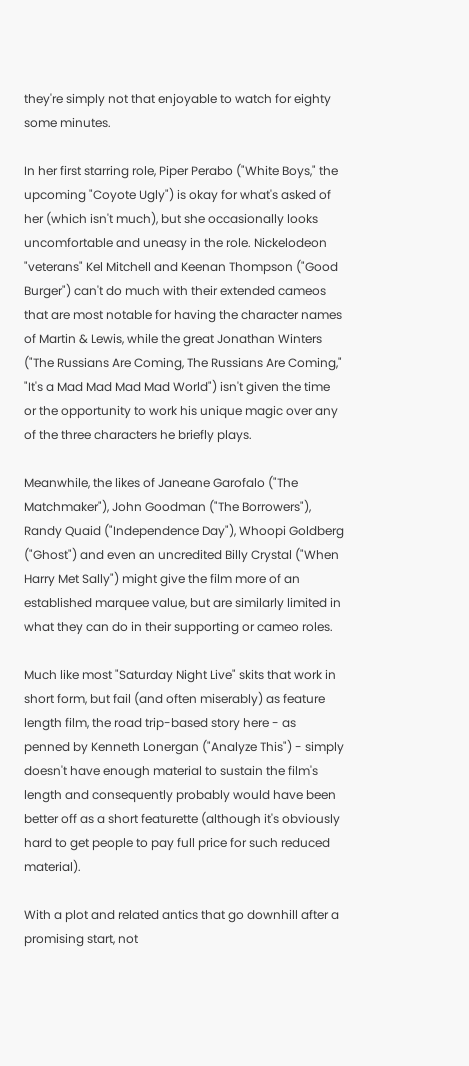they're simply not that enjoyable to watch for eighty some minutes.

In her first starring role, Piper Perabo ("White Boys," the upcoming "Coyote Ugly") is okay for what's asked of her (which isn't much), but she occasionally looks uncomfortable and uneasy in the role. Nickelodeon "veterans" Kel Mitchell and Keenan Thompson ("Good Burger") can't do much with their extended cameos that are most notable for having the character names of Martin & Lewis, while the great Jonathan Winters ("The Russians Are Coming, The Russians Are Coming," "It's a Mad Mad Mad Mad World") isn't given the time or the opportunity to work his unique magic over any of the three characters he briefly plays.

Meanwhile, the likes of Janeane Garofalo ("The Matchmaker"), John Goodman ("The Borrowers"), Randy Quaid ("Independence Day"), Whoopi Goldberg ("Ghost") and even an uncredited Billy Crystal ("When Harry Met Sally") might give the film more of an established marquee value, but are similarly limited in what they can do in their supporting or cameo roles.

Much like most "Saturday Night Live" skits that work in short form, but fail (and often miserably) as feature length film, the road trip-based story here - as penned by Kenneth Lonergan ("Analyze This") - simply doesn't have enough material to sustain the film's length and consequently probably would have been better off as a short featurette (although it's obviously hard to get people to pay full price for such reduced material).

With a plot and related antics that go downhill after a promising start, not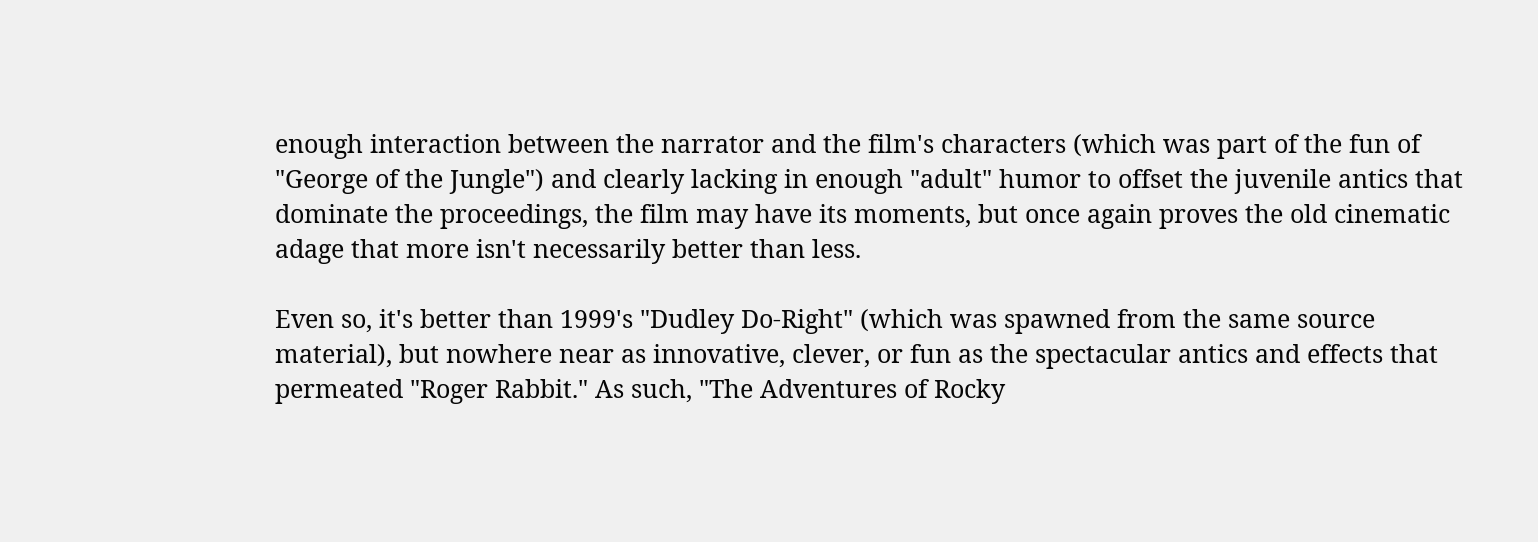enough interaction between the narrator and the film's characters (which was part of the fun of "George of the Jungle") and clearly lacking in enough "adult" humor to offset the juvenile antics that dominate the proceedings, the film may have its moments, but once again proves the old cinematic adage that more isn't necessarily better than less.

Even so, it's better than 1999's "Dudley Do-Right" (which was spawned from the same source material), but nowhere near as innovative, clever, or fun as the spectacular antics and effects that permeated "Roger Rabbit." As such, "The Adventures of Rocky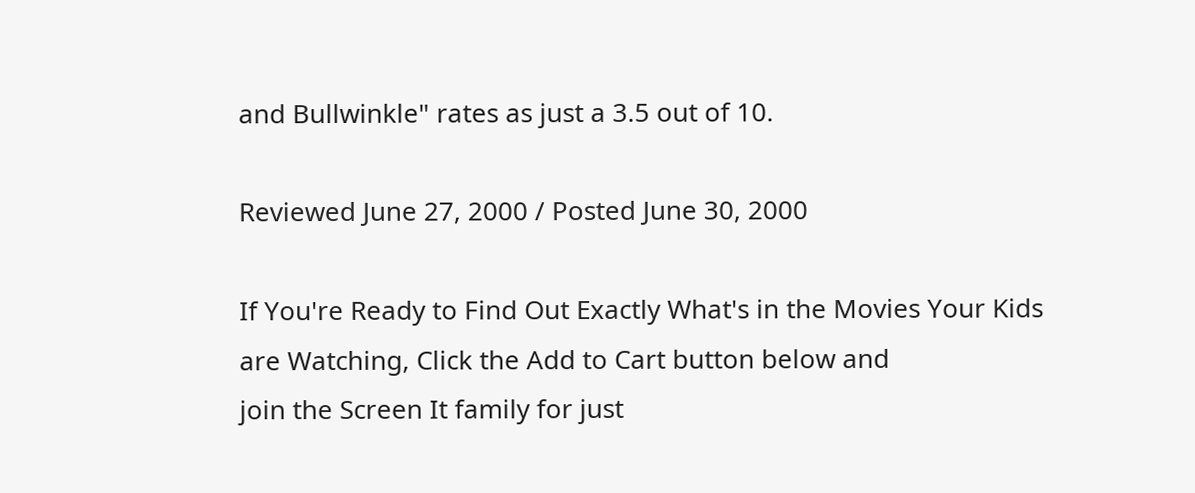and Bullwinkle" rates as just a 3.5 out of 10.

Reviewed June 27, 2000 / Posted June 30, 2000

If You're Ready to Find Out Exactly What's in the Movies Your Kids
are Watching, Click the Add to Cart button below and
join the Screen It family for just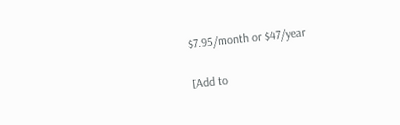$7.95/month or $47/year

[Add to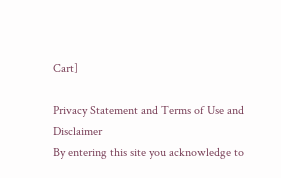Cart]

Privacy Statement and Terms of Use and Disclaimer
By entering this site you acknowledge to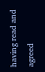having read and agreed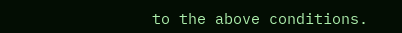to the above conditions.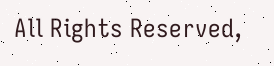All Rights Reserved,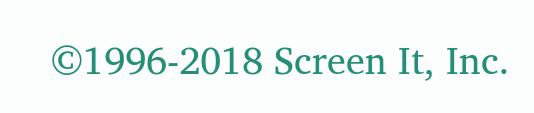©1996-2018 Screen It, Inc.